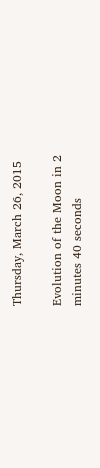Thursday, March 26, 2015

Evolution of the Moon in 2 minutes 40 seconds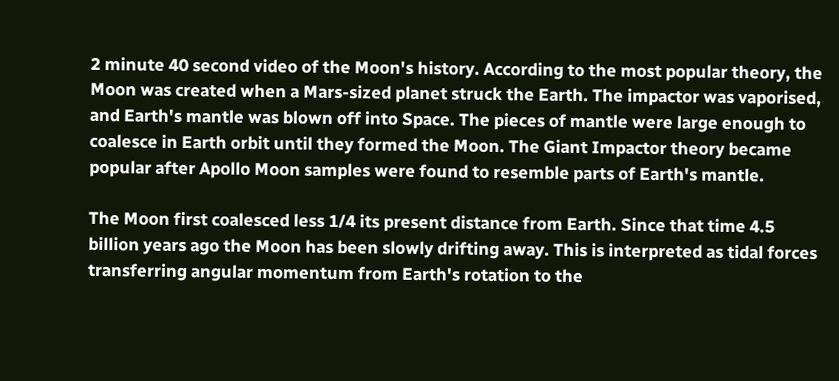2 minute 40 second video of the Moon's history. According to the most popular theory, the Moon was created when a Mars-sized planet struck the Earth. The impactor was vaporised, and Earth's mantle was blown off into Space. The pieces of mantle were large enough to coalesce in Earth orbit until they formed the Moon. The Giant Impactor theory became popular after Apollo Moon samples were found to resemble parts of Earth's mantle.

The Moon first coalesced less 1/4 its present distance from Earth. Since that time 4.5 billion years ago the Moon has been slowly drifting away. This is interpreted as tidal forces transferring angular momentum from Earth's rotation to the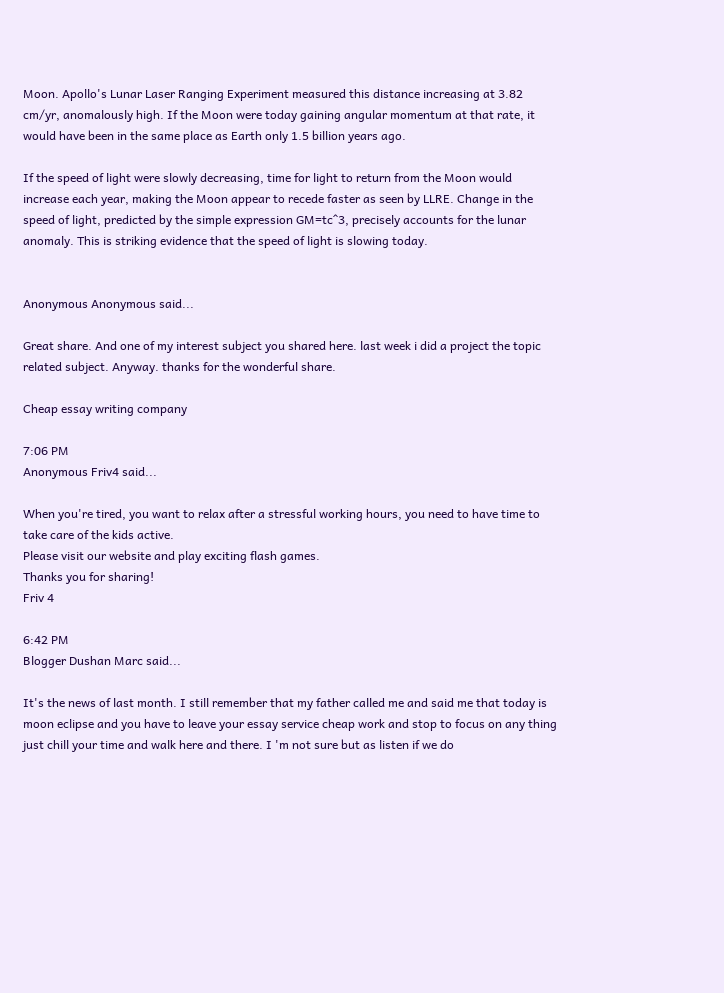Moon. Apollo's Lunar Laser Ranging Experiment measured this distance increasing at 3.82 cm/yr, anomalously high. If the Moon were today gaining angular momentum at that rate, it would have been in the same place as Earth only 1.5 billion years ago.

If the speed of light were slowly decreasing, time for light to return from the Moon would increase each year, making the Moon appear to recede faster as seen by LLRE. Change in the speed of light, predicted by the simple expression GM=tc^3, precisely accounts for the lunar anomaly. This is striking evidence that the speed of light is slowing today.


Anonymous Anonymous said...

Great share. And one of my interest subject you shared here. last week i did a project the topic related subject. Anyway. thanks for the wonderful share.

Cheap essay writing company

7:06 PM
Anonymous Friv4 said...

When you're tired, you want to relax after a stressful working hours, you need to have time to take care of the kids active.
Please visit our website and play exciting flash games.
Thanks you for sharing!
Friv 4

6:42 PM
Blogger Dushan Marc said...

It's the news of last month. I still remember that my father called me and said me that today is moon eclipse and you have to leave your essay service cheap work and stop to focus on any thing just chill your time and walk here and there. I 'm not sure but as listen if we do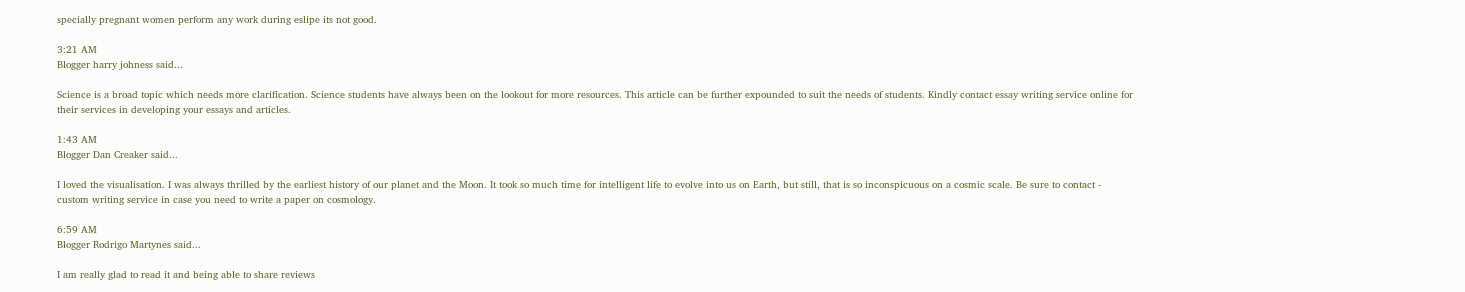specially pregnant women perform any work during eslipe its not good.

3:21 AM
Blogger harry johness said...

Science is a broad topic which needs more clarification. Science students have always been on the lookout for more resources. This article can be further expounded to suit the needs of students. Kindly contact essay writing service online for their services in developing your essays and articles.

1:43 AM
Blogger Dan Creaker said...

I loved the visualisation. I was always thrilled by the earliest history of our planet and the Moon. It took so much time for intelligent life to evolve into us on Earth, but still, that is so inconspicuous on a cosmic scale. Be sure to contact - custom writing service in case you need to write a paper on cosmology.

6:59 AM
Blogger Rodrigo Martynes said...

I am really glad to read it and being able to share reviews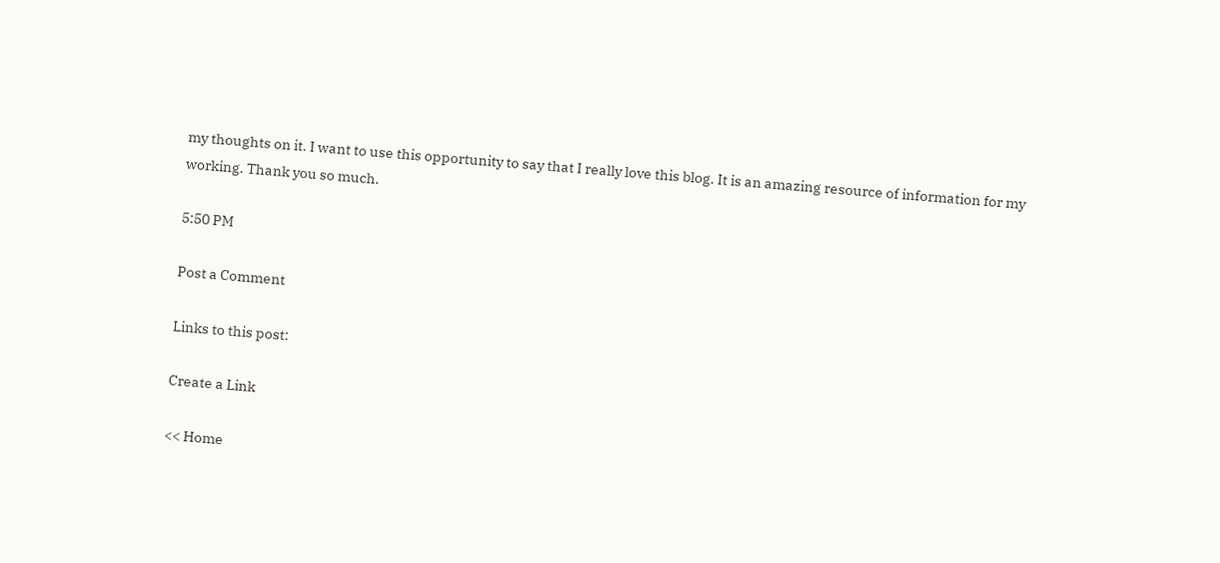my thoughts on it. I want to use this opportunity to say that I really love this blog. It is an amazing resource of information for my working. Thank you so much.

5:50 PM

Post a Comment

Links to this post:

Create a Link

<< Home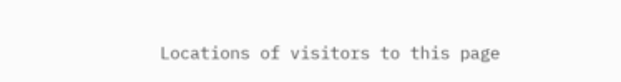Locations of visitors to this page